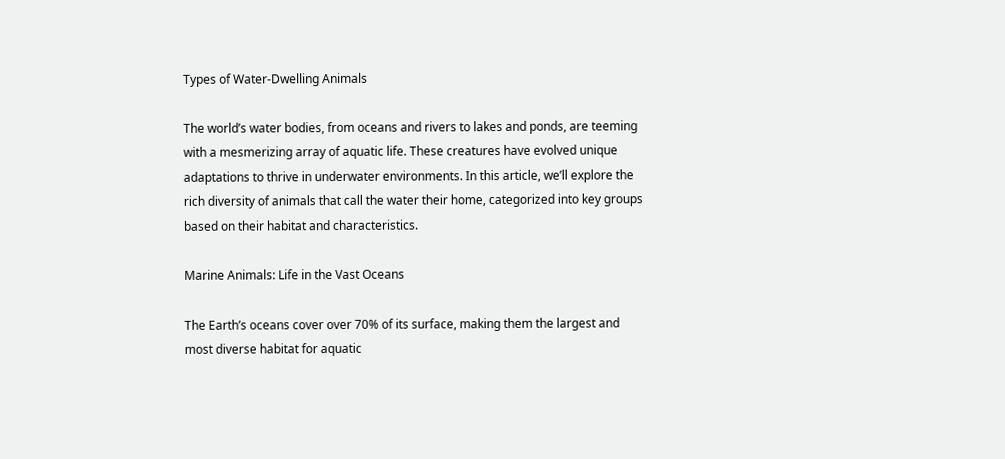Types of Water-Dwelling Animals

The world’s water bodies, from oceans and rivers to lakes and ponds, are teeming with a mesmerizing array of aquatic life. These creatures have evolved unique adaptations to thrive in underwater environments. In this article, we’ll explore the rich diversity of animals that call the water their home, categorized into key groups based on their habitat and characteristics.

Marine Animals: Life in the Vast Oceans

The Earth’s oceans cover over 70% of its surface, making them the largest and most diverse habitat for aquatic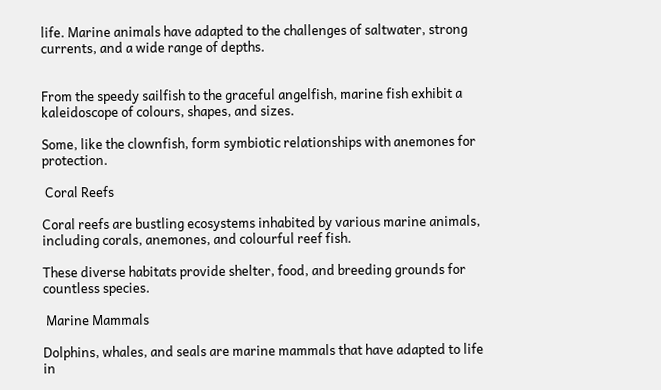life. Marine animals have adapted to the challenges of saltwater, strong currents, and a wide range of depths.


From the speedy sailfish to the graceful angelfish, marine fish exhibit a kaleidoscope of colours, shapes, and sizes.

Some, like the clownfish, form symbiotic relationships with anemones for protection.

 Coral Reefs

Coral reefs are bustling ecosystems inhabited by various marine animals, including corals, anemones, and colourful reef fish.

These diverse habitats provide shelter, food, and breeding grounds for countless species.

 Marine Mammals

Dolphins, whales, and seals are marine mammals that have adapted to life in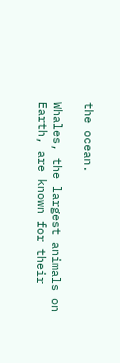the ocean.

Whales, the largest animals on Earth, are known for their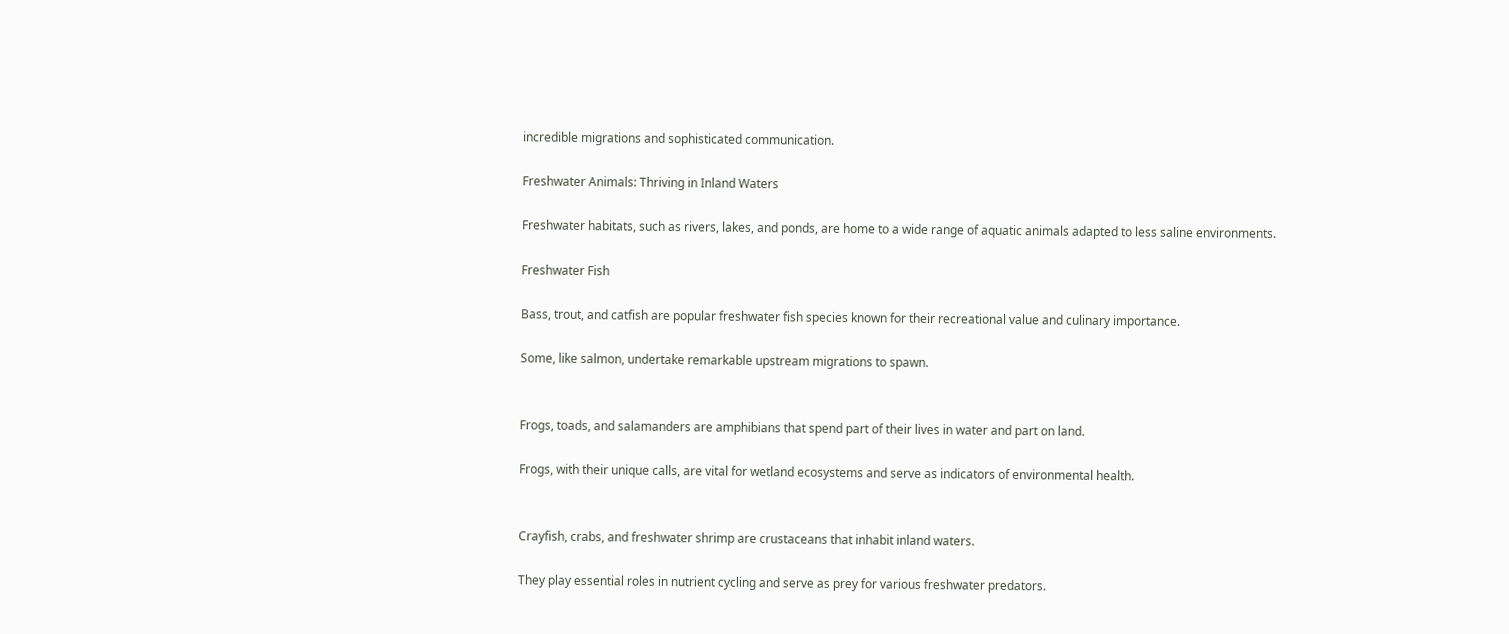incredible migrations and sophisticated communication.

Freshwater Animals: Thriving in Inland Waters

Freshwater habitats, such as rivers, lakes, and ponds, are home to a wide range of aquatic animals adapted to less saline environments.

Freshwater Fish

Bass, trout, and catfish are popular freshwater fish species known for their recreational value and culinary importance.

Some, like salmon, undertake remarkable upstream migrations to spawn.


Frogs, toads, and salamanders are amphibians that spend part of their lives in water and part on land.

Frogs, with their unique calls, are vital for wetland ecosystems and serve as indicators of environmental health.


Crayfish, crabs, and freshwater shrimp are crustaceans that inhabit inland waters.

They play essential roles in nutrient cycling and serve as prey for various freshwater predators.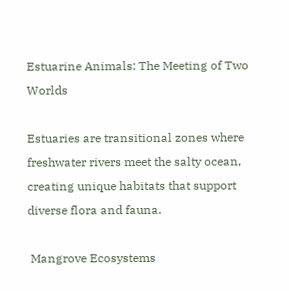Estuarine Animals: The Meeting of Two Worlds

Estuaries are transitional zones where freshwater rivers meet the salty ocean, creating unique habitats that support diverse flora and fauna.

 Mangrove Ecosystems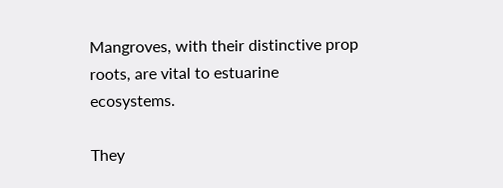Mangroves, with their distinctive prop roots, are vital to estuarine ecosystems.

They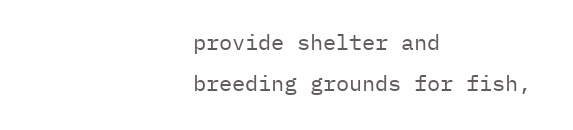provide shelter and breeding grounds for fish,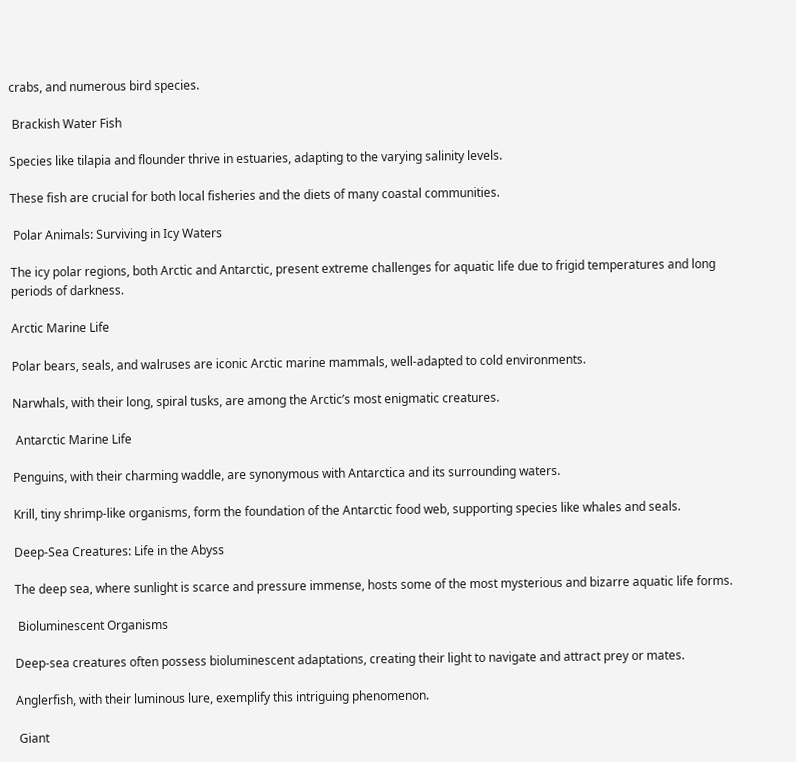crabs, and numerous bird species.

 Brackish Water Fish

Species like tilapia and flounder thrive in estuaries, adapting to the varying salinity levels.

These fish are crucial for both local fisheries and the diets of many coastal communities.

 Polar Animals: Surviving in Icy Waters

The icy polar regions, both Arctic and Antarctic, present extreme challenges for aquatic life due to frigid temperatures and long periods of darkness.

Arctic Marine Life

Polar bears, seals, and walruses are iconic Arctic marine mammals, well-adapted to cold environments.

Narwhals, with their long, spiral tusks, are among the Arctic’s most enigmatic creatures.

 Antarctic Marine Life

Penguins, with their charming waddle, are synonymous with Antarctica and its surrounding waters.

Krill, tiny shrimp-like organisms, form the foundation of the Antarctic food web, supporting species like whales and seals.

Deep-Sea Creatures: Life in the Abyss

The deep sea, where sunlight is scarce and pressure immense, hosts some of the most mysterious and bizarre aquatic life forms.

 Bioluminescent Organisms

Deep-sea creatures often possess bioluminescent adaptations, creating their light to navigate and attract prey or mates.

Anglerfish, with their luminous lure, exemplify this intriguing phenomenon.

 Giant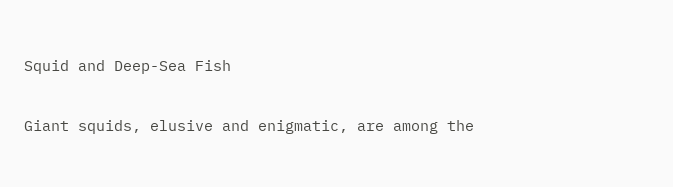Squid and Deep-Sea Fish

Giant squids, elusive and enigmatic, are among the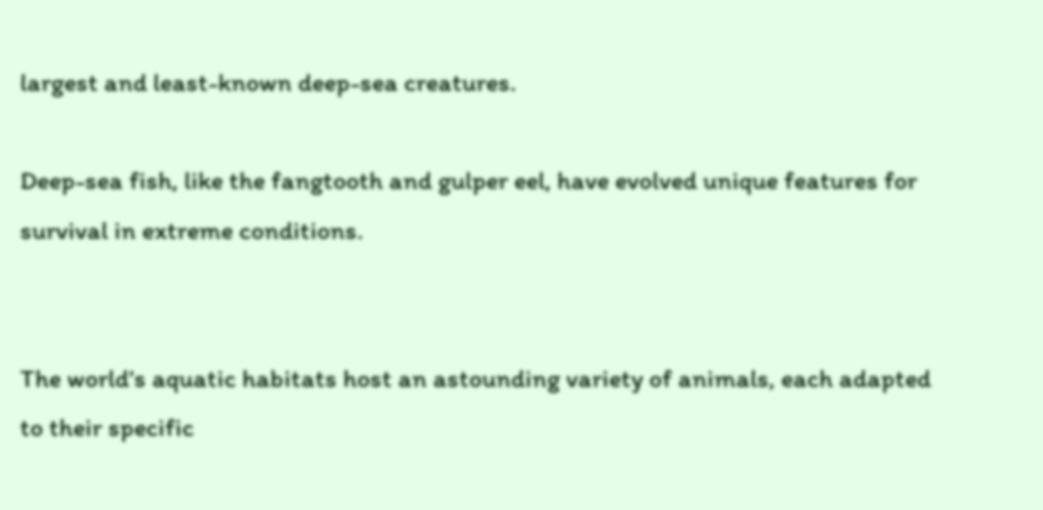largest and least-known deep-sea creatures.

Deep-sea fish, like the fangtooth and gulper eel, have evolved unique features for survival in extreme conditions.


The world’s aquatic habitats host an astounding variety of animals, each adapted to their specific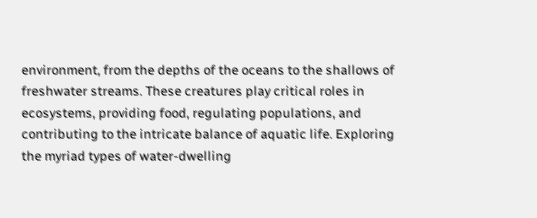environment, from the depths of the oceans to the shallows of freshwater streams. These creatures play critical roles in ecosystems, providing food, regulating populations, and contributing to the intricate balance of aquatic life. Exploring the myriad types of water-dwelling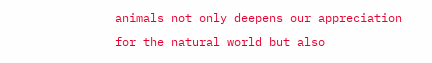animals not only deepens our appreciation for the natural world but also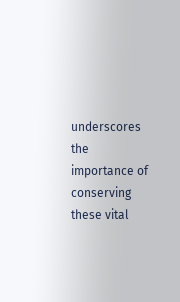underscores the importance of conserving these vital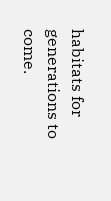habitats for generations to come.